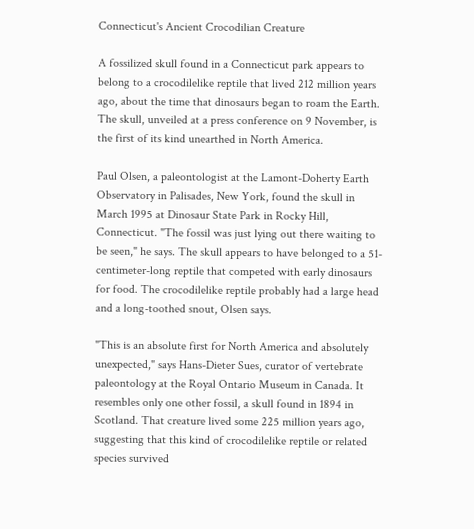Connecticut's Ancient Crocodilian Creature

A fossilized skull found in a Connecticut park appears to belong to a crocodilelike reptile that lived 212 million years ago, about the time that dinosaurs began to roam the Earth. The skull, unveiled at a press conference on 9 November, is the first of its kind unearthed in North America.

Paul Olsen, a paleontologist at the Lamont-Doherty Earth Observatory in Palisades, New York, found the skull in March 1995 at Dinosaur State Park in Rocky Hill, Connecticut. "The fossil was just lying out there waiting to be seen," he says. The skull appears to have belonged to a 51-centimeter-long reptile that competed with early dinosaurs for food. The crocodilelike reptile probably had a large head and a long-toothed snout, Olsen says.

"This is an absolute first for North America and absolutely unexpected," says Hans-Dieter Sues, curator of vertebrate paleontology at the Royal Ontario Museum in Canada. It resembles only one other fossil, a skull found in 1894 in Scotland. That creature lived some 225 million years ago, suggesting that this kind of crocodilelike reptile or related species survived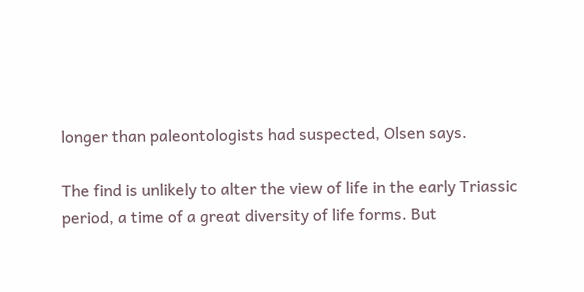longer than paleontologists had suspected, Olsen says.

The find is unlikely to alter the view of life in the early Triassic period, a time of a great diversity of life forms. But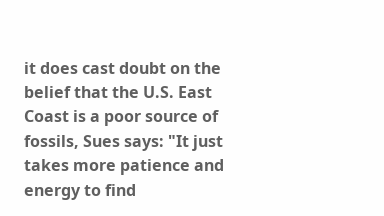it does cast doubt on the belief that the U.S. East Coast is a poor source of fossils, Sues says: "It just takes more patience and energy to find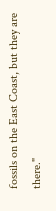fossils on the East Coast, but they are there."